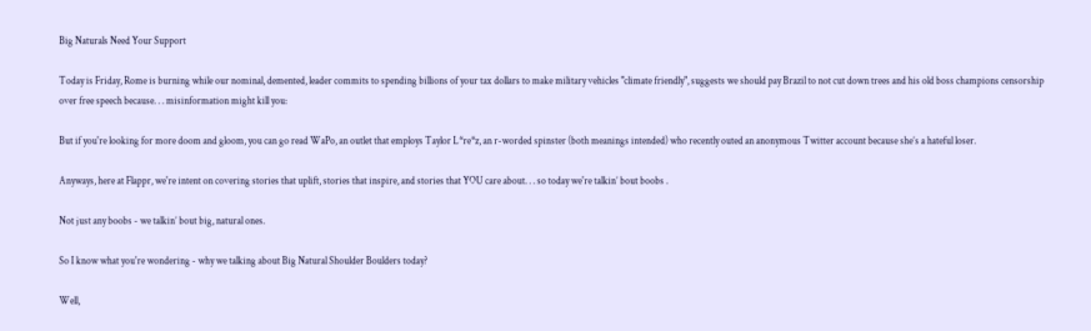Big Naturals Need Your Support

Today is Friday, Rome is burning while our nominal, demented, leader commits to spending billions of your tax dollars to make military vehicles "climate friendly", suggests we should pay Brazil to not cut down trees and his old boss champions censorship over free speech because. . . misinformation might kill you:

But if you're looking for more doom and gloom, you can go read WaPo, an outlet that employs Taylor L*re*z, an r-worded spinster (both meanings intended) who recently outed an anonymous Twitter account because she’s a hateful loser.

Anyways, here at Flappr, we're intent on covering stories that uplift, stories that inspire, and stories that YOU care about. . . so today we're talkin’ bout boobs .

Not just any boobs - we talkin’ bout big, natural ones.

So I know what you're wondering - why we talking about Big Natural Shoulder Boulders today?

Well,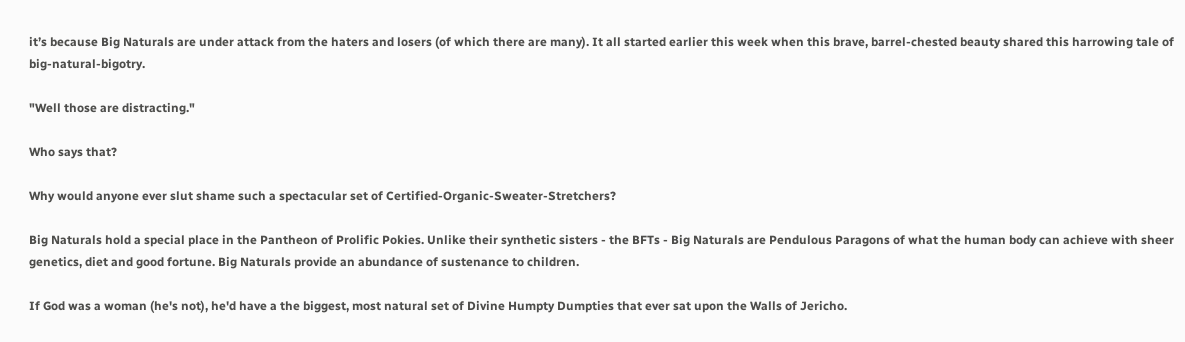it’s because Big Naturals are under attack from the haters and losers (of which there are many). It all started earlier this week when this brave, barrel-chested beauty shared this harrowing tale of big-natural-bigotry.

"Well those are distracting."

Who says that?

Why would anyone ever slut shame such a spectacular set of Certified-Organic-Sweater-Stretchers?

Big Naturals hold a special place in the Pantheon of Prolific Pokies. Unlike their synthetic sisters - the BFTs - Big Naturals are Pendulous Paragons of what the human body can achieve with sheer genetics, diet and good fortune. Big Naturals provide an abundance of sustenance to children.

If God was a woman (he's not), he'd have a the biggest, most natural set of Divine Humpty Dumpties that ever sat upon the Walls of Jericho.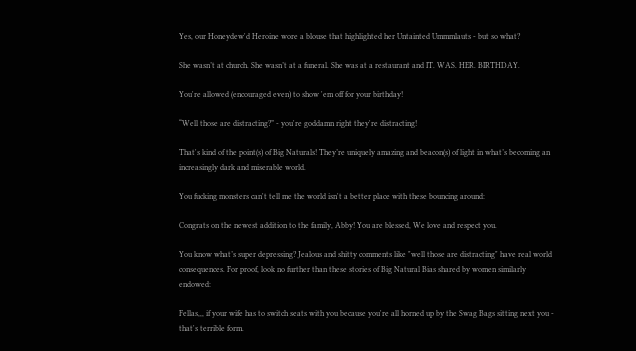Yes, our Honeydew'd Heroine wore a blouse that highlighted her Untainted Ummmlauts - but so what?

She wasn’t at church. She wasn’t at a funeral. She was at a restaurant and IT. WAS. HER. BIRTHDAY.

You're allowed (encouraged even) to show 'em off for your birthday!

“Well those are distracting?” - you're goddamn right they're distracting!

That's kind of the point(s) of Big Naturals! They’re uniquely amazing and beacon(s) of light in what’s becoming an increasingly dark and miserable world.

You fucking monsters can't tell me the world isn't a better place with these bouncing around:

Congrats on the newest addition to the family, Abby! You are blessed, We love and respect you.

You know what’s super depressing? Jealous and shitty comments like "well those are distracting" have real world consequences. For proof, look no further than these stories of Big Natural Bias shared by women similarly endowed:

Fellas,,, if your wife has to switch seats with you because you're all horned up by the Swag Bags sitting next you - that's terrible form.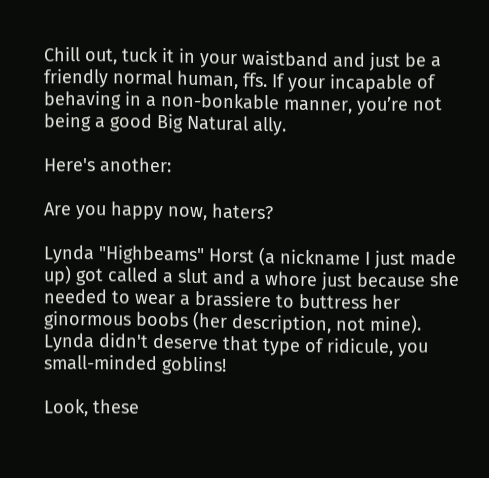Chill out, tuck it in your waistband and just be a friendly normal human, ffs. If your incapable of behaving in a non-bonkable manner, you’re not being a good Big Natural ally.

Here's another:

Are you happy now, haters?

Lynda "Highbeams" Horst (a nickname I just made up) got called a slut and a whore just because she needed to wear a brassiere to buttress her ginormous boobs (her description, not mine). Lynda didn't deserve that type of ridicule, you small-minded goblins!

Look, these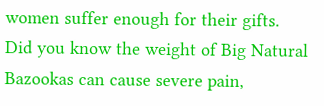women suffer enough for their gifts. Did you know the weight of Big Natural Bazookas can cause severe pain,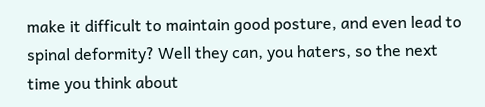make it difficult to maintain good posture, and even lead to spinal deformity? Well they can, you haters, so the next time you think about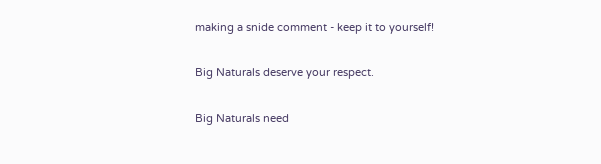making a snide comment - keep it to yourself!

Big Naturals deserve your respect.

Big Naturals need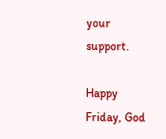your support.

Happy Friday, God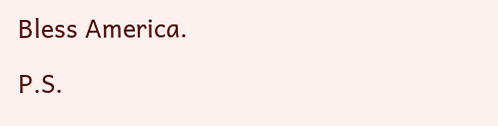Bless America.

P.S.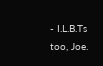- I.L.B.Ts too, Joe.